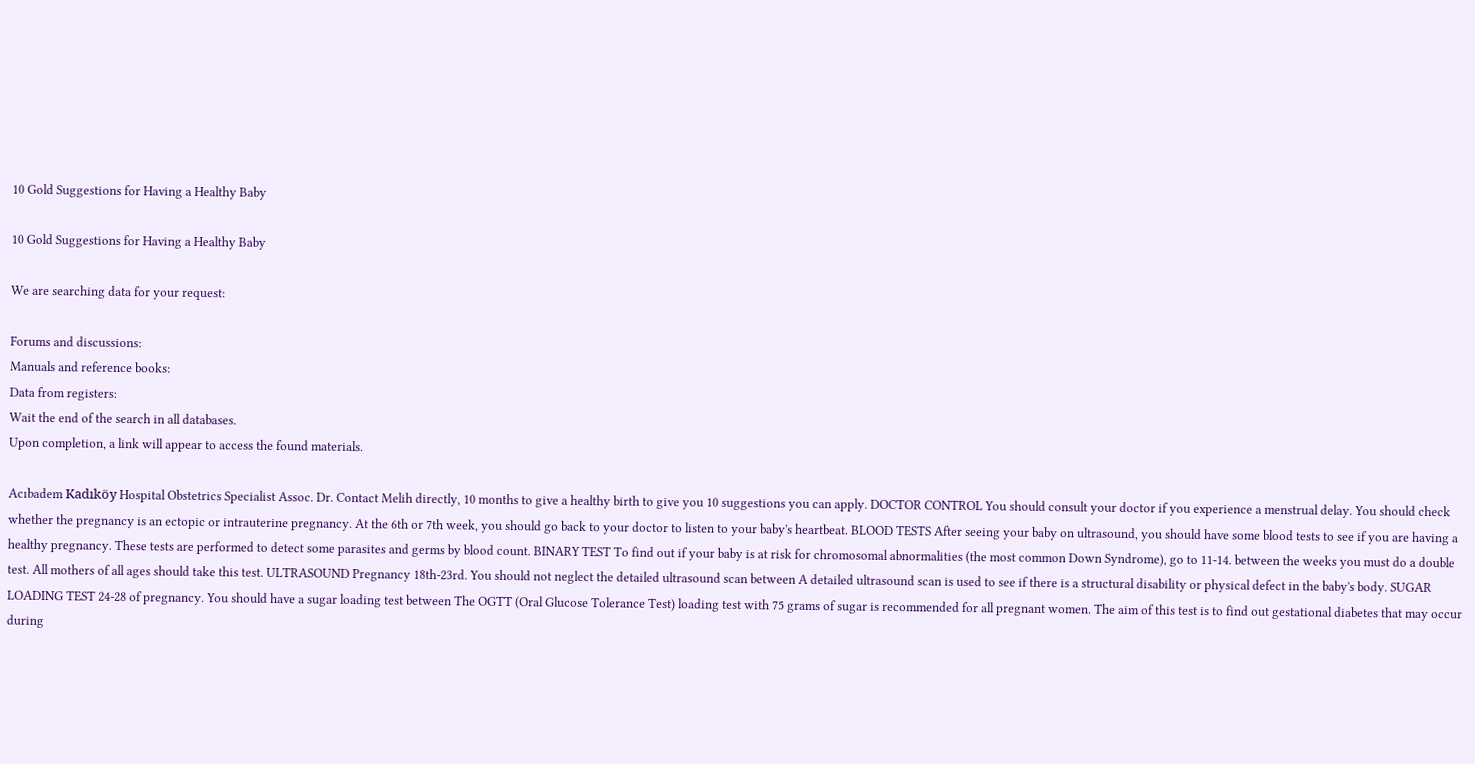10 Gold Suggestions for Having a Healthy Baby

10 Gold Suggestions for Having a Healthy Baby

We are searching data for your request:

Forums and discussions:
Manuals and reference books:
Data from registers:
Wait the end of the search in all databases.
Upon completion, a link will appear to access the found materials.

Acıbadem Kadıköy Hospital Obstetrics Specialist Assoc. Dr. Contact Melih directly, 10 months to give a healthy birth to give you 10 suggestions you can apply. DOCTOR CONTROL You should consult your doctor if you experience a menstrual delay. You should check whether the pregnancy is an ectopic or intrauterine pregnancy. At the 6th or 7th week, you should go back to your doctor to listen to your baby's heartbeat. BLOOD TESTS After seeing your baby on ultrasound, you should have some blood tests to see if you are having a healthy pregnancy. These tests are performed to detect some parasites and germs by blood count. BINARY TEST To find out if your baby is at risk for chromosomal abnormalities (the most common Down Syndrome), go to 11-14. between the weeks you must do a double test. All mothers of all ages should take this test. ULTRASOUND Pregnancy 18th-23rd. You should not neglect the detailed ultrasound scan between A detailed ultrasound scan is used to see if there is a structural disability or physical defect in the baby's body. SUGAR LOADING TEST 24-28 of pregnancy. You should have a sugar loading test between The OGTT (Oral Glucose Tolerance Test) loading test with 75 grams of sugar is recommended for all pregnant women. The aim of this test is to find out gestational diabetes that may occur during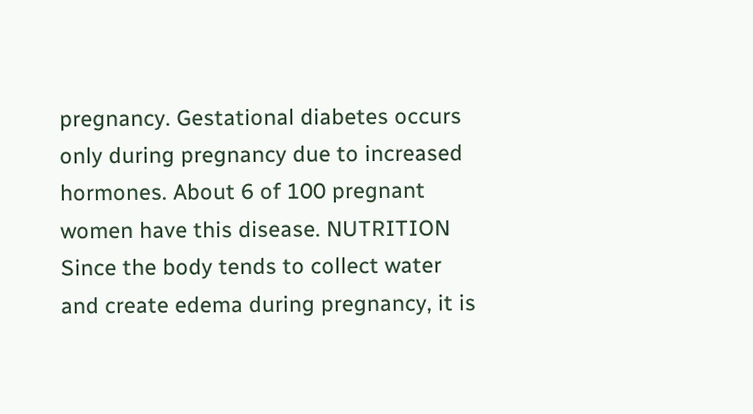pregnancy. Gestational diabetes occurs only during pregnancy due to increased hormones. About 6 of 100 pregnant women have this disease. NUTRITION Since the body tends to collect water and create edema during pregnancy, it is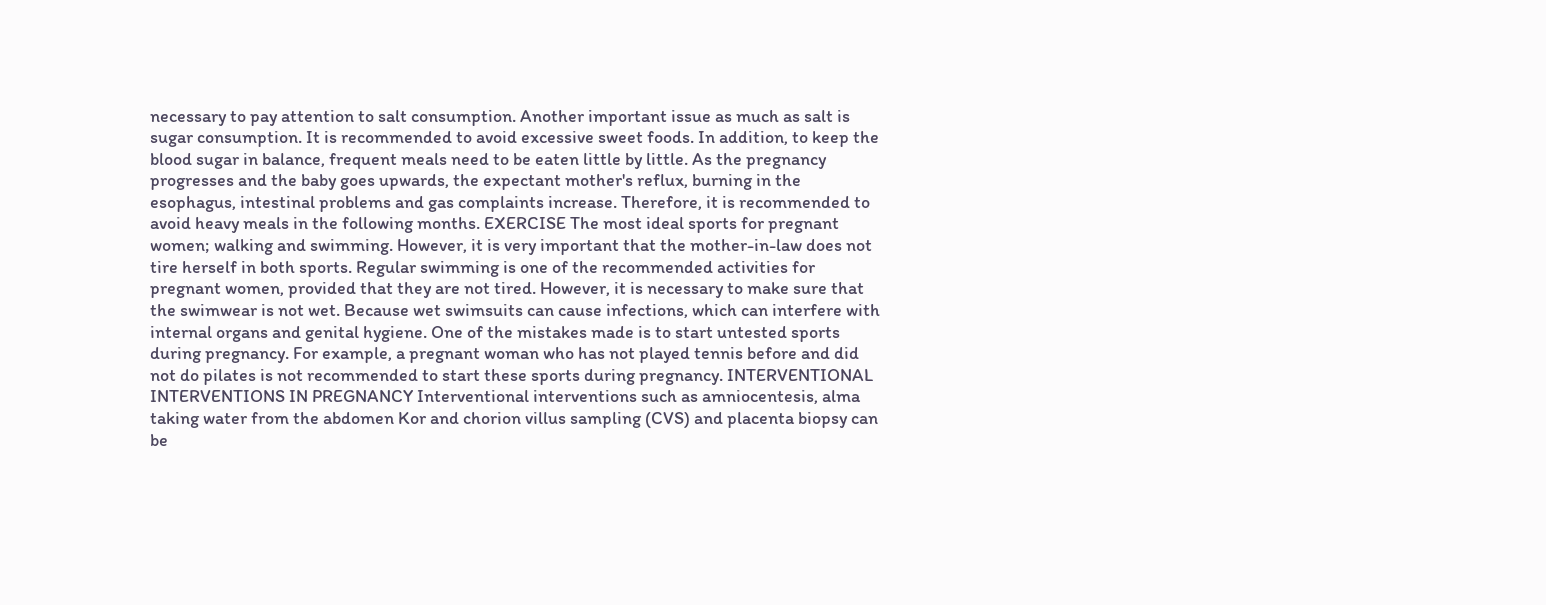necessary to pay attention to salt consumption. Another important issue as much as salt is sugar consumption. It is recommended to avoid excessive sweet foods. In addition, to keep the blood sugar in balance, frequent meals need to be eaten little by little. As the pregnancy progresses and the baby goes upwards, the expectant mother's reflux, burning in the esophagus, intestinal problems and gas complaints increase. Therefore, it is recommended to avoid heavy meals in the following months. EXERCISE The most ideal sports for pregnant women; walking and swimming. However, it is very important that the mother-in-law does not tire herself in both sports. Regular swimming is one of the recommended activities for pregnant women, provided that they are not tired. However, it is necessary to make sure that the swimwear is not wet. Because wet swimsuits can cause infections, which can interfere with internal organs and genital hygiene. One of the mistakes made is to start untested sports during pregnancy. For example, a pregnant woman who has not played tennis before and did not do pilates is not recommended to start these sports during pregnancy. INTERVENTIONAL INTERVENTIONS IN PREGNANCY Interventional interventions such as amniocentesis, alma taking water from the abdomen Kor and chorion villus sampling (CVS) and placenta biopsy can be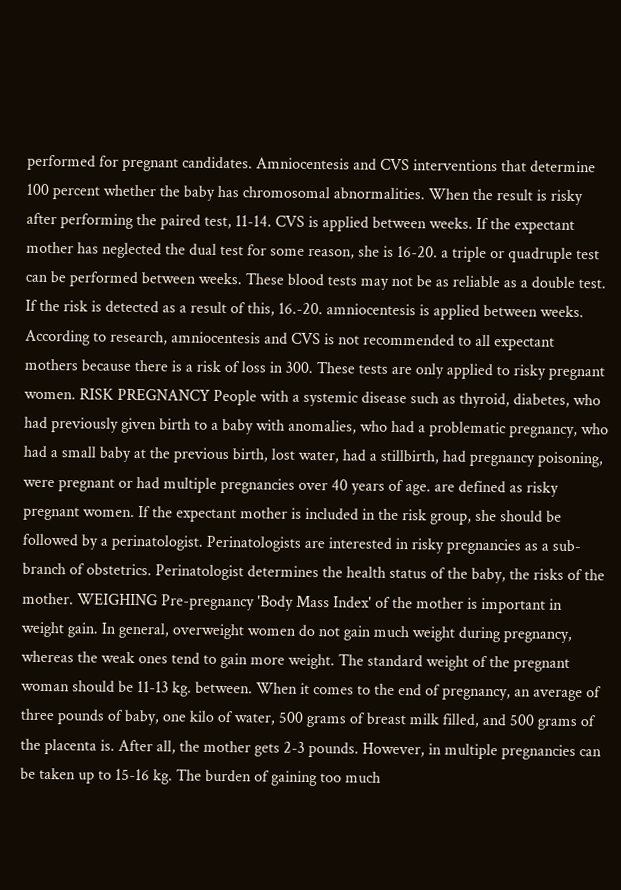performed for pregnant candidates. Amniocentesis and CVS interventions that determine 100 percent whether the baby has chromosomal abnormalities. When the result is risky after performing the paired test, 11-14. CVS is applied between weeks. If the expectant mother has neglected the dual test for some reason, she is 16-20. a triple or quadruple test can be performed between weeks. These blood tests may not be as reliable as a double test. If the risk is detected as a result of this, 16.-20. amniocentesis is applied between weeks. According to research, amniocentesis and CVS is not recommended to all expectant mothers because there is a risk of loss in 300. These tests are only applied to risky pregnant women. RISK PREGNANCY People with a systemic disease such as thyroid, diabetes, who had previously given birth to a baby with anomalies, who had a problematic pregnancy, who had a small baby at the previous birth, lost water, had a stillbirth, had pregnancy poisoning, were pregnant or had multiple pregnancies over 40 years of age. are defined as risky pregnant women. If the expectant mother is included in the risk group, she should be followed by a perinatologist. Perinatologists are interested in risky pregnancies as a sub-branch of obstetrics. Perinatologist determines the health status of the baby, the risks of the mother. WEIGHING Pre-pregnancy 'Body Mass Index' of the mother is important in weight gain. In general, overweight women do not gain much weight during pregnancy, whereas the weak ones tend to gain more weight. The standard weight of the pregnant woman should be 11-13 kg. between. When it comes to the end of pregnancy, an average of three pounds of baby, one kilo of water, 500 grams of breast milk filled, and 500 grams of the placenta is. After all, the mother gets 2-3 pounds. However, in multiple pregnancies can be taken up to 15-16 kg. The burden of gaining too much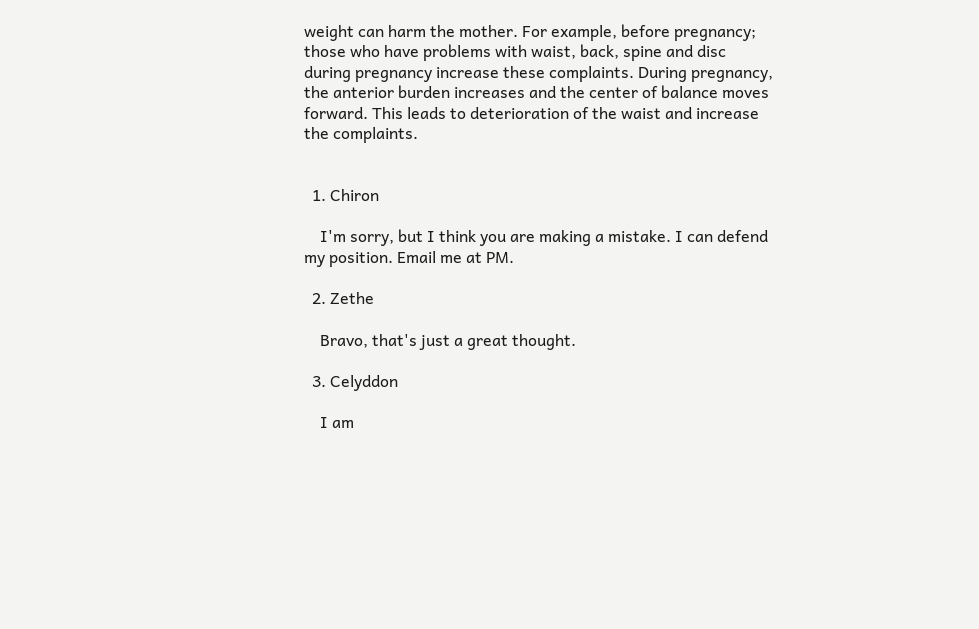weight can harm the mother. For example, before pregnancy; those who have problems with waist, back, spine and disc during pregnancy increase these complaints. During pregnancy, the anterior burden increases and the center of balance moves forward. This leads to deterioration of the waist and increase the complaints.


  1. Chiron

    I'm sorry, but I think you are making a mistake. I can defend my position. Email me at PM.

  2. Zethe

    Bravo, that's just a great thought.

  3. Celyddon

    I am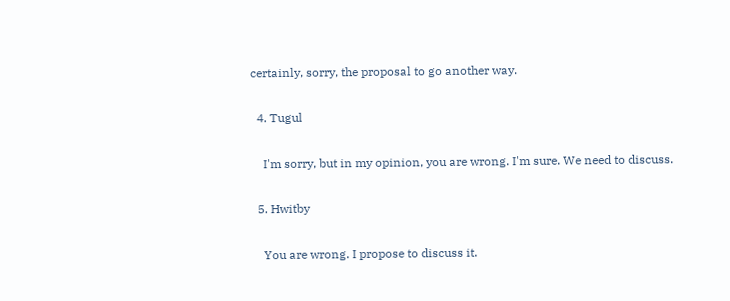certainly, sorry, the proposal to go another way.

  4. Tugul

    I'm sorry, but in my opinion, you are wrong. I'm sure. We need to discuss.

  5. Hwitby

    You are wrong. I propose to discuss it.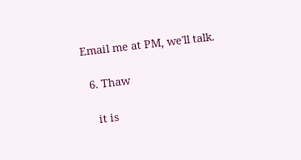Email me at PM, we'll talk.

  6. Thaw

    it is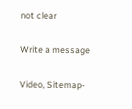not clear

Write a message

Video, Sitemap-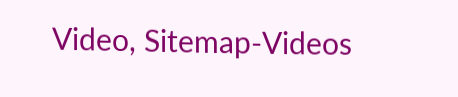Video, Sitemap-Videos